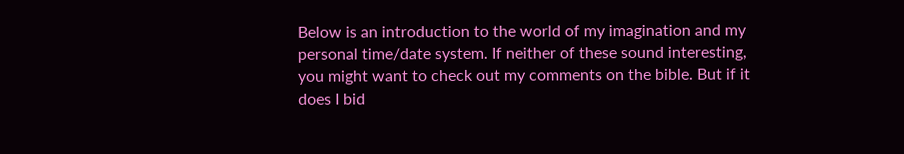Below is an introduction to the world of my imagination and my personal time/date system. If neither of these sound interesting, you might want to check out my comments on the bible. But if it does I bid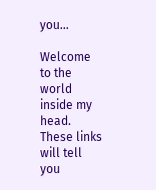you...

Welcome to the world inside my head. These links will tell you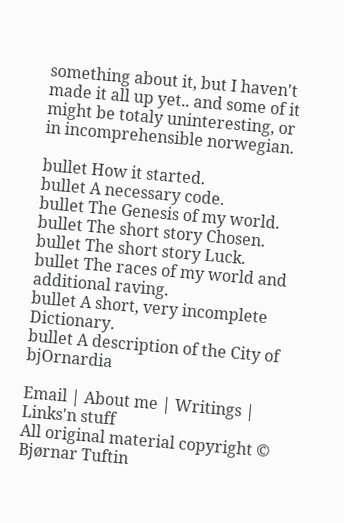something about it, but I haven't made it all up yet.. and some of it might be totaly uninteresting, or in incomprehensible norwegian.

bullet How it started.
bullet A necessary code.
bullet The Genesis of my world.
bullet The short story Chosen.
bullet The short story Luck.
bullet The races of my world and additional raving.
bullet A short, very incomplete Dictionary.
bullet A description of the City of bjOrnardia

Email | About me | Writings | Links'n stuff
All original material copyright © Bjørnar Tuftin